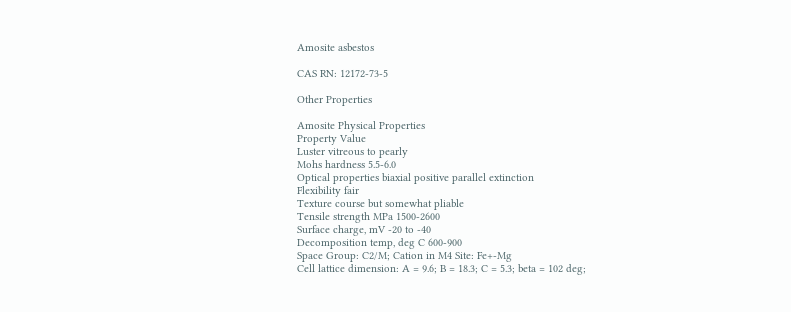Amosite asbestos

CAS RN: 12172-73-5

Other Properties

Amosite Physical Properties
Property Value
Luster vitreous to pearly
Mohs hardness 5.5-6.0
Optical properties biaxial positive parallel extinction
Flexibility fair
Texture course but somewhat pliable
Tensile strength MPa 1500-2600
Surface charge, mV -20 to -40
Decomposition temp, deg C 600-900
Space Group: C2/M; Cation in M4 Site: Fe+-Mg
Cell lattice dimension: A = 9.6; B = 18.3; C = 5.3; beta = 102 deg;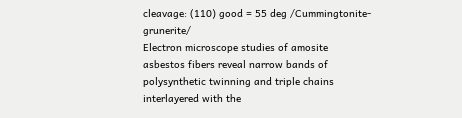cleavage: (110) good = 55 deg /Cummingtonite-grunerite/
Electron microscope studies of amosite asbestos fibers reveal narrow bands of polysynthetic twinning and triple chains interlayered with the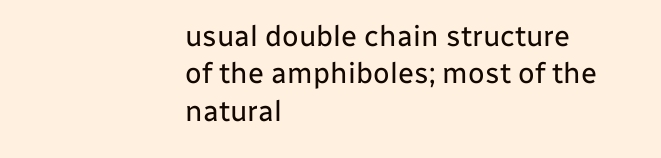usual double chain structure of the amphiboles; most of the natural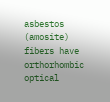asbestos (amosite) fibers have orthorhombic optical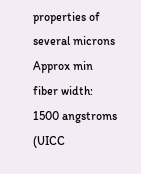properties of several microns
Approx min fiber width: 1500 angstroms (UICC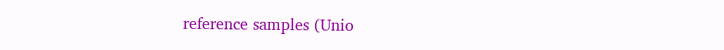reference samples (Unio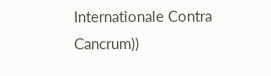Internationale Contra Cancrum))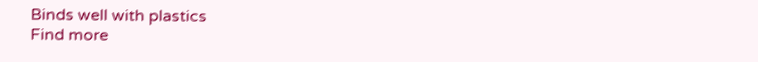Binds well with plastics
Find more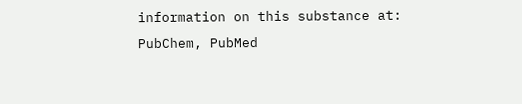information on this substance at: PubChem, PubMed